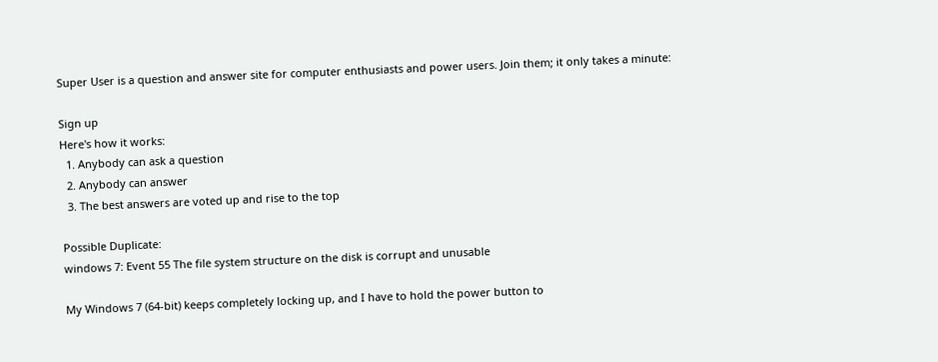Super User is a question and answer site for computer enthusiasts and power users. Join them; it only takes a minute:

Sign up
Here's how it works:
  1. Anybody can ask a question
  2. Anybody can answer
  3. The best answers are voted up and rise to the top

Possible Duplicate:
windows 7: Event 55 The file system structure on the disk is corrupt and unusable

My Windows 7 (64-bit) keeps completely locking up, and I have to hold the power button to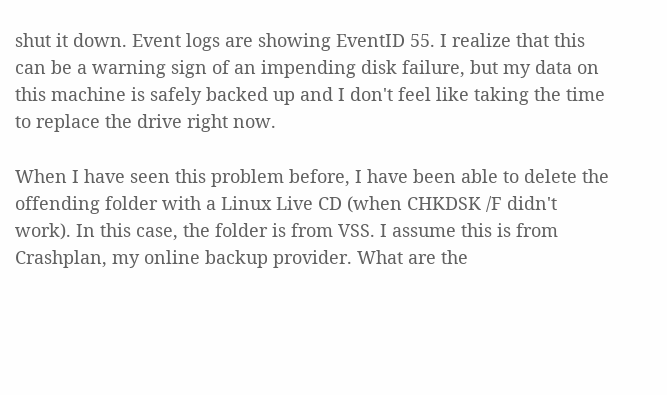shut it down. Event logs are showing EventID 55. I realize that this can be a warning sign of an impending disk failure, but my data on this machine is safely backed up and I don't feel like taking the time to replace the drive right now.

When I have seen this problem before, I have been able to delete the offending folder with a Linux Live CD (when CHKDSK /F didn't work). In this case, the folder is from VSS. I assume this is from Crashplan, my online backup provider. What are the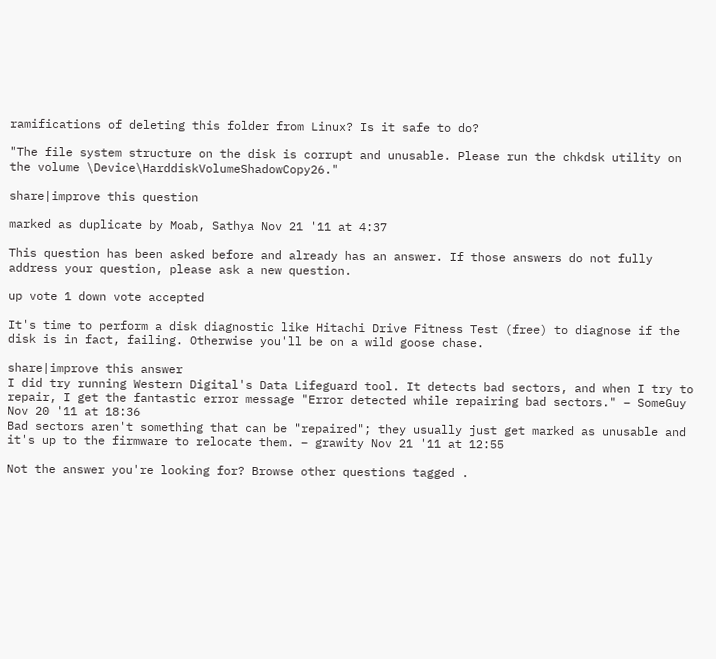ramifications of deleting this folder from Linux? Is it safe to do?

"The file system structure on the disk is corrupt and unusable. Please run the chkdsk utility on the volume \Device\HarddiskVolumeShadowCopy26."

share|improve this question

marked as duplicate by Moab, Sathya Nov 21 '11 at 4:37

This question has been asked before and already has an answer. If those answers do not fully address your question, please ask a new question.

up vote 1 down vote accepted

It's time to perform a disk diagnostic like Hitachi Drive Fitness Test (free) to diagnose if the disk is in fact, failing. Otherwise you'll be on a wild goose chase.

share|improve this answer
I did try running Western Digital's Data Lifeguard tool. It detects bad sectors, and when I try to repair, I get the fantastic error message "Error detected while repairing bad sectors." – SomeGuy Nov 20 '11 at 18:36
Bad sectors aren't something that can be "repaired"; they usually just get marked as unusable and it's up to the firmware to relocate them. – grawity Nov 21 '11 at 12:55

Not the answer you're looking for? Browse other questions tagged .